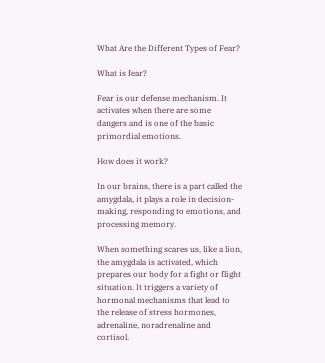What Are the Different Types of Fear?

What is fear?

Fear is our defense mechanism. It activates when there are some dangers and is one of the basic primordial emotions.

How does it work?

In our brains, there is a part called the amygdala, it plays a role in decision-making, responding to emotions, and processing memory.

When something scares us, like a lion, the amygdala is activated, which prepares our body for a fight or flight situation. It triggers a variety of hormonal mechanisms that lead to the release of stress hormones, adrenaline, noradrenaline and cortisol.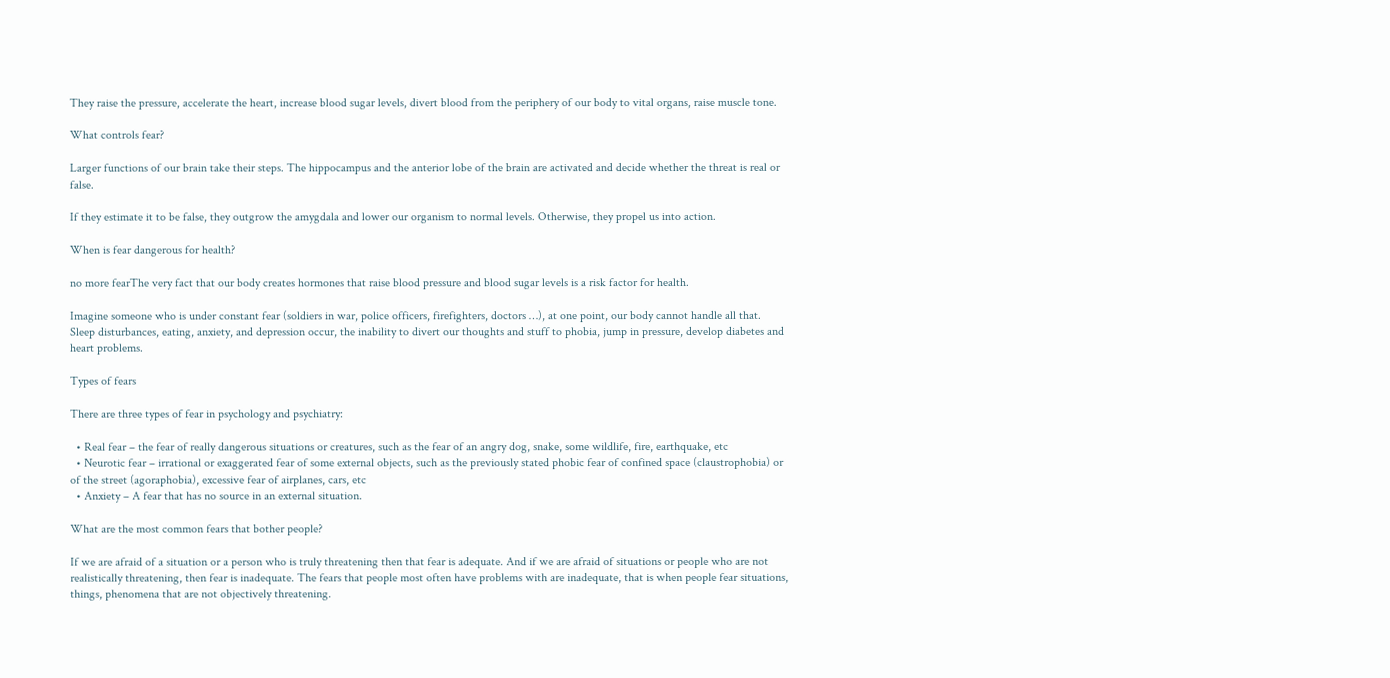They raise the pressure, accelerate the heart, increase blood sugar levels, divert blood from the periphery of our body to vital organs, raise muscle tone.

What controls fear?

Larger functions of our brain take their steps. The hippocampus and the anterior lobe of the brain are activated and decide whether the threat is real or false.

If they estimate it to be false, they outgrow the amygdala and lower our organism to normal levels. Otherwise, they propel us into action.

When is fear dangerous for health?

no more fearThe very fact that our body creates hormones that raise blood pressure and blood sugar levels is a risk factor for health.

Imagine someone who is under constant fear (soldiers in war, police officers, firefighters, doctors …), at one point, our body cannot handle all that. Sleep disturbances, eating, anxiety, and depression occur, the inability to divert our thoughts and stuff to phobia, jump in pressure, develop diabetes and heart problems.

Types of fears

There are three types of fear in psychology and psychiatry:

  • Real fear – the fear of really dangerous situations or creatures, such as the fear of an angry dog, snake, some wildlife, fire, earthquake, etc
  • Neurotic fear – irrational or exaggerated fear of some external objects, such as the previously stated phobic fear of confined space (claustrophobia) or of the street (agoraphobia), excessive fear of airplanes, cars, etc
  • Anxiety – A fear that has no source in an external situation.

What are the most common fears that bother people?

If we are afraid of a situation or a person who is truly threatening then that fear is adequate. And if we are afraid of situations or people who are not realistically threatening, then fear is inadequate. The fears that people most often have problems with are inadequate, that is when people fear situations, things, phenomena that are not objectively threatening.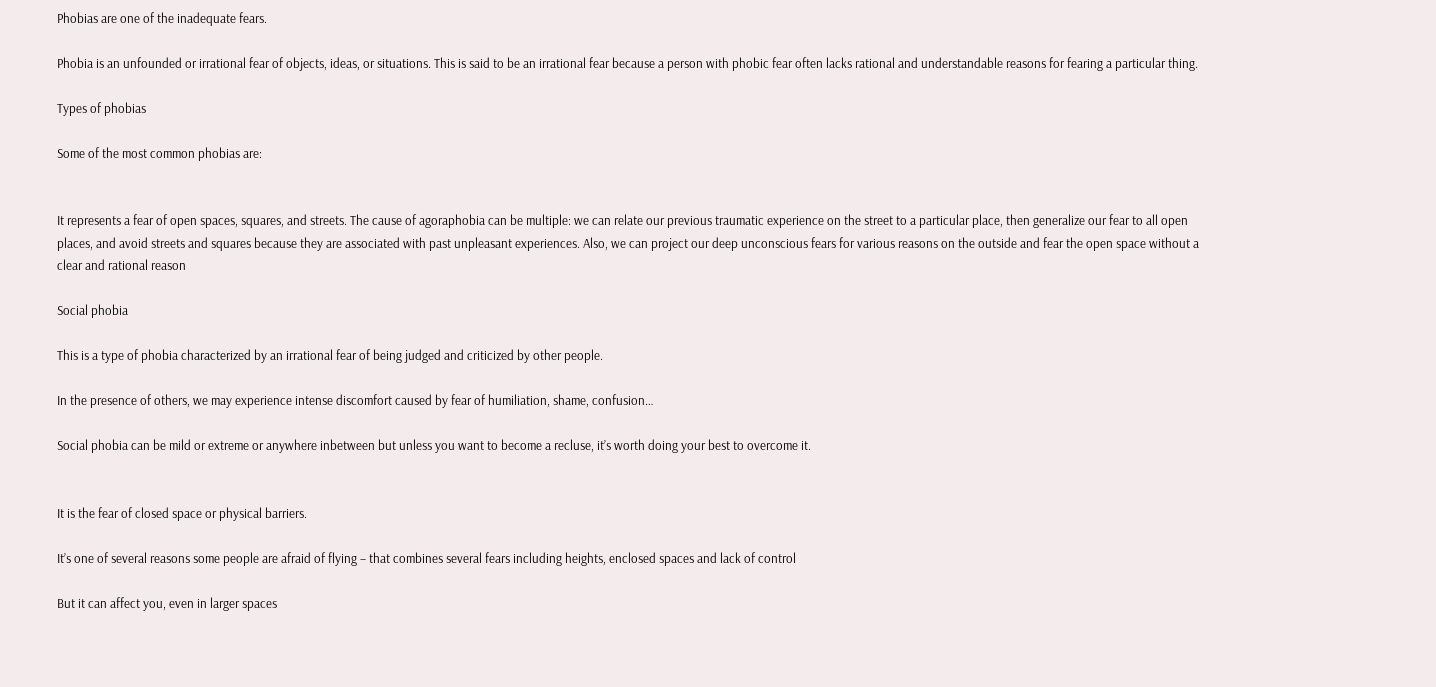Phobias are one of the inadequate fears.

Phobia is an unfounded or irrational fear of objects, ideas, or situations. This is said to be an irrational fear because a person with phobic fear often lacks rational and understandable reasons for fearing a particular thing.

Types of phobias

Some of the most common phobias are:


It represents a fear of open spaces, squares, and streets. The cause of agoraphobia can be multiple: we can relate our previous traumatic experience on the street to a particular place, then generalize our fear to all open places, and avoid streets and squares because they are associated with past unpleasant experiences. Also, we can project our deep unconscious fears for various reasons on the outside and fear the open space without a clear and rational reason

Social phobia

This is a type of phobia characterized by an irrational fear of being judged and criticized by other people.

In the presence of others, we may experience intense discomfort caused by fear of humiliation, shame, confusion…

Social phobia can be mild or extreme or anywhere inbetween but unless you want to become a recluse, it’s worth doing your best to overcome it.


It is the fear of closed space or physical barriers.

It’s one of several reasons some people are afraid of flying – that combines several fears including heights, enclosed spaces and lack of control

But it can affect you, even in larger spaces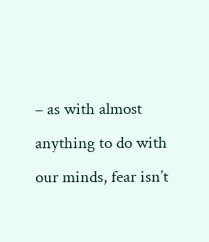– as with almost anything to do with our minds, fear isn’t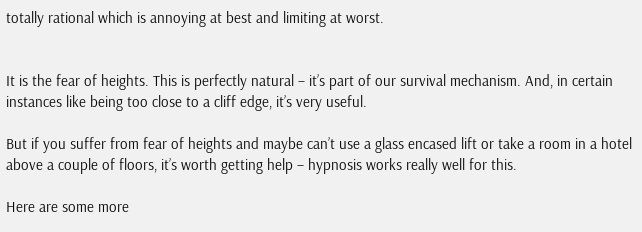totally rational which is annoying at best and limiting at worst.


It is the fear of heights. This is perfectly natural – it’s part of our survival mechanism. And, in certain instances like being too close to a cliff edge, it’s very useful.

But if you suffer from fear of heights and maybe can’t use a glass encased lift or take a room in a hotel above a couple of floors, it’s worth getting help – hypnosis works really well for this.

Here are some more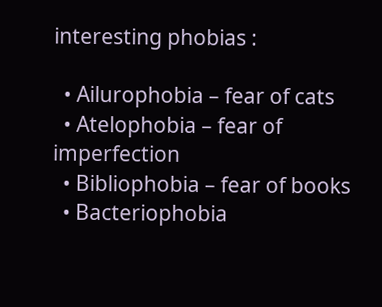interesting phobias :

  • Ailurophobia – fear of cats
  • Atelophobia – fear of imperfection
  • Bibliophobia – fear of books
  • Bacteriophobia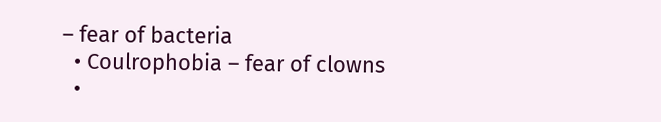– fear of bacteria
  • Coulrophobia – fear of clowns
  •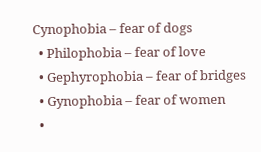Cynophobia – fear of dogs
  • Philophobia – fear of love
  • Gephyrophobia – fear of bridges
  • Gynophobia – fear of women
  •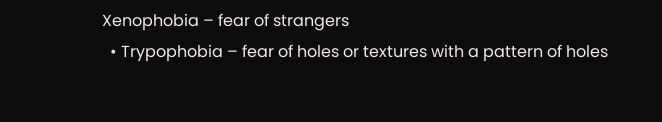Xenophobia – fear of strangers
  • Trypophobia – fear of holes or textures with a pattern of holes